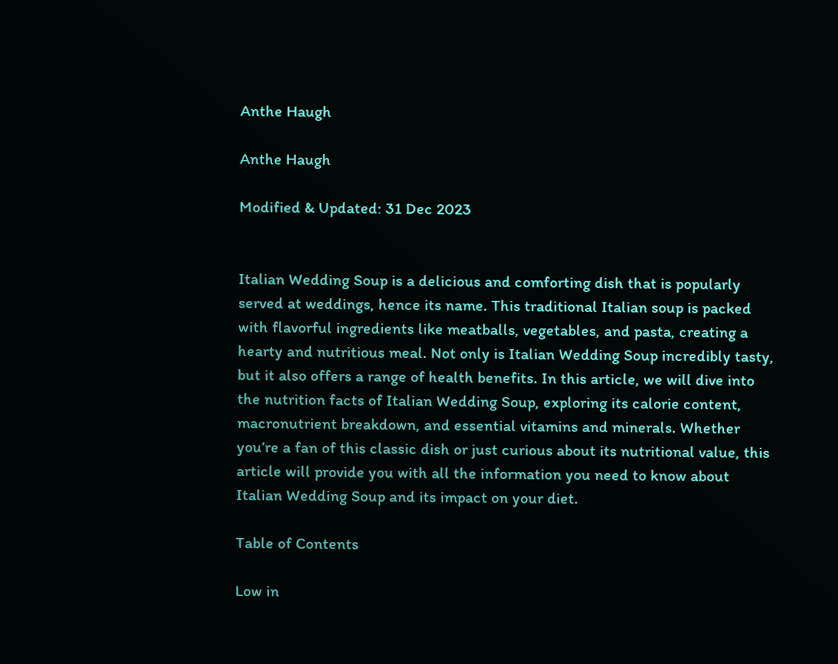Anthe Haugh

Anthe Haugh

Modified & Updated: 31 Dec 2023


Italian Wedding Soup is a delicious and comforting dish that is popularly served at weddings, hence its name. This traditional Italian soup is packed with flavorful ingredients like meatballs, vegetables, and pasta, creating a hearty and nutritious meal. Not only is Italian Wedding Soup incredibly tasty, but it also offers a range of health benefits. In this article, we will dive into the nutrition facts of Italian Wedding Soup, exploring its calorie content, macronutrient breakdown, and essential vitamins and minerals. Whether you’re a fan of this classic dish or just curious about its nutritional value, this article will provide you with all the information you need to know about Italian Wedding Soup and its impact on your diet.

Table of Contents

Low in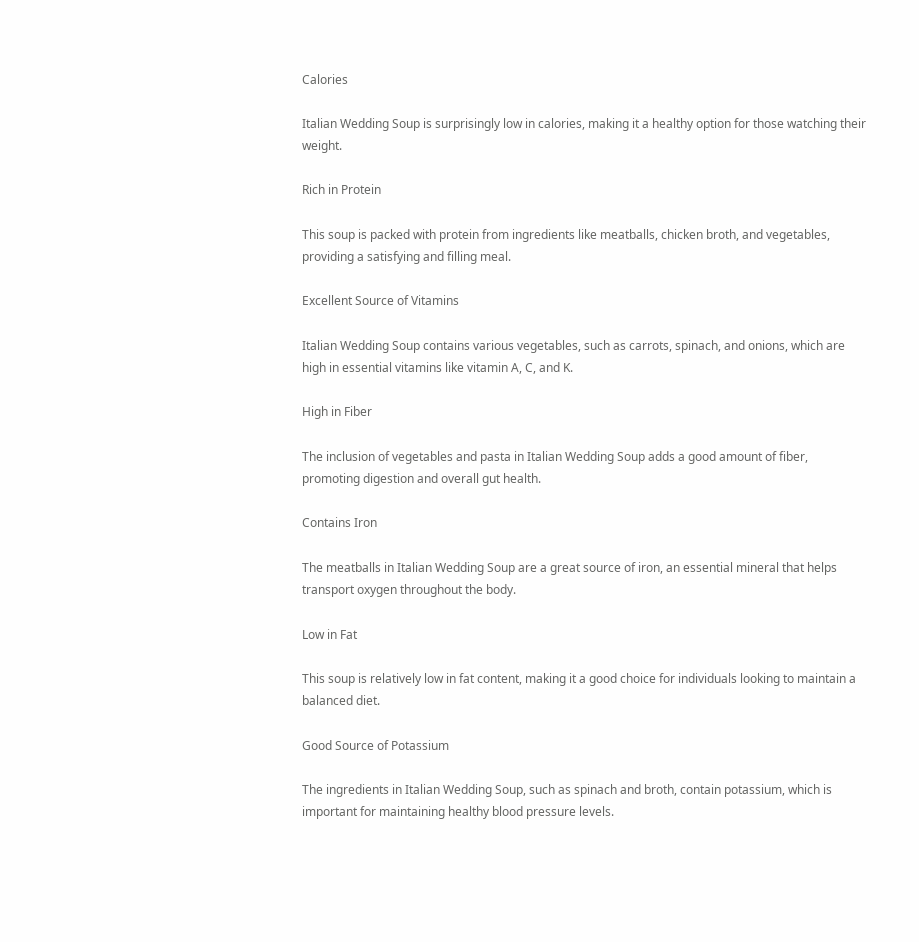Calories

Italian Wedding Soup is surprisingly low in calories, making it a healthy option for those watching their weight.

Rich in Protein

This soup is packed with protein from ingredients like meatballs, chicken broth, and vegetables, providing a satisfying and filling meal.

Excellent Source of Vitamins

Italian Wedding Soup contains various vegetables, such as carrots, spinach, and onions, which are high in essential vitamins like vitamin A, C, and K.

High in Fiber

The inclusion of vegetables and pasta in Italian Wedding Soup adds a good amount of fiber, promoting digestion and overall gut health.

Contains Iron

The meatballs in Italian Wedding Soup are a great source of iron, an essential mineral that helps transport oxygen throughout the body.

Low in Fat

This soup is relatively low in fat content, making it a good choice for individuals looking to maintain a balanced diet.

Good Source of Potassium

The ingredients in Italian Wedding Soup, such as spinach and broth, contain potassium, which is important for maintaining healthy blood pressure levels.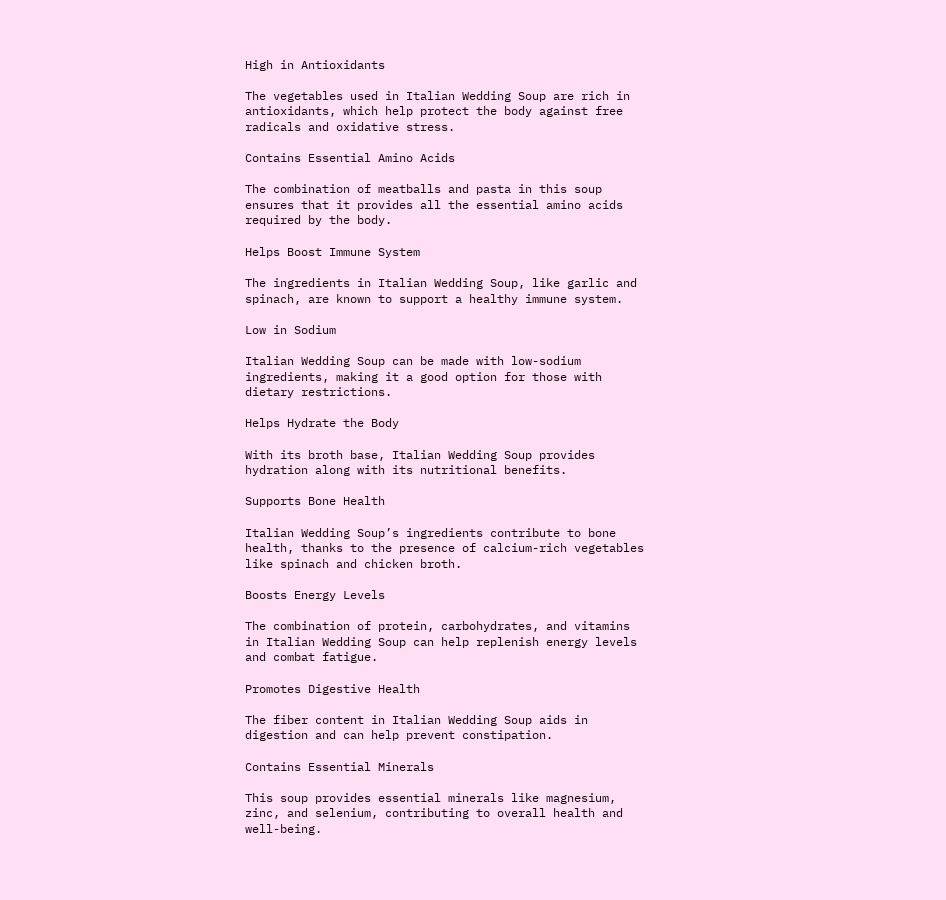High in Antioxidants

The vegetables used in Italian Wedding Soup are rich in antioxidants, which help protect the body against free radicals and oxidative stress.

Contains Essential Amino Acids

The combination of meatballs and pasta in this soup ensures that it provides all the essential amino acids required by the body.

Helps Boost Immune System

The ingredients in Italian Wedding Soup, like garlic and spinach, are known to support a healthy immune system.

Low in Sodium

Italian Wedding Soup can be made with low-sodium ingredients, making it a good option for those with dietary restrictions.

Helps Hydrate the Body

With its broth base, Italian Wedding Soup provides hydration along with its nutritional benefits.

Supports Bone Health

Italian Wedding Soup’s ingredients contribute to bone health, thanks to the presence of calcium-rich vegetables like spinach and chicken broth.

Boosts Energy Levels

The combination of protein, carbohydrates, and vitamins in Italian Wedding Soup can help replenish energy levels and combat fatigue.

Promotes Digestive Health

The fiber content in Italian Wedding Soup aids in digestion and can help prevent constipation.

Contains Essential Minerals

This soup provides essential minerals like magnesium, zinc, and selenium, contributing to overall health and well-being.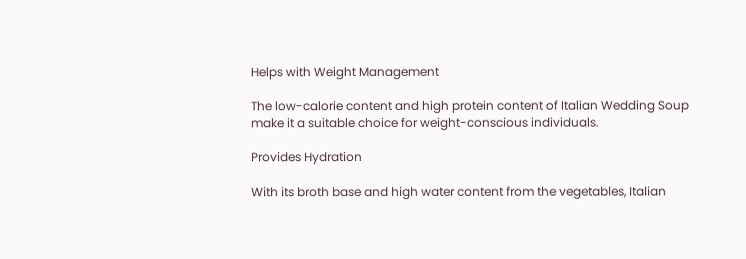Helps with Weight Management

The low-calorie content and high protein content of Italian Wedding Soup make it a suitable choice for weight-conscious individuals.

Provides Hydration

With its broth base and high water content from the vegetables, Italian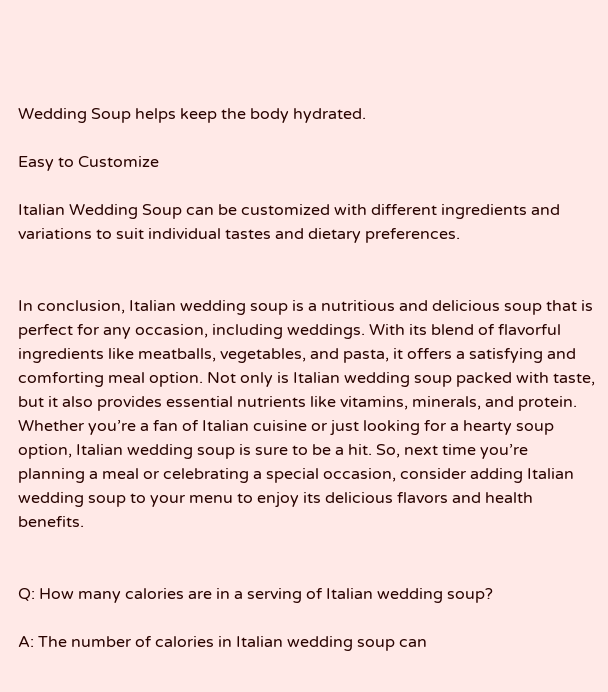Wedding Soup helps keep the body hydrated.

Easy to Customize

Italian Wedding Soup can be customized with different ingredients and variations to suit individual tastes and dietary preferences.


In conclusion, Italian wedding soup is a nutritious and delicious soup that is perfect for any occasion, including weddings. With its blend of flavorful ingredients like meatballs, vegetables, and pasta, it offers a satisfying and comforting meal option. Not only is Italian wedding soup packed with taste, but it also provides essential nutrients like vitamins, minerals, and protein. Whether you’re a fan of Italian cuisine or just looking for a hearty soup option, Italian wedding soup is sure to be a hit. So, next time you’re planning a meal or celebrating a special occasion, consider adding Italian wedding soup to your menu to enjoy its delicious flavors and health benefits.


Q: How many calories are in a serving of Italian wedding soup?

A: The number of calories in Italian wedding soup can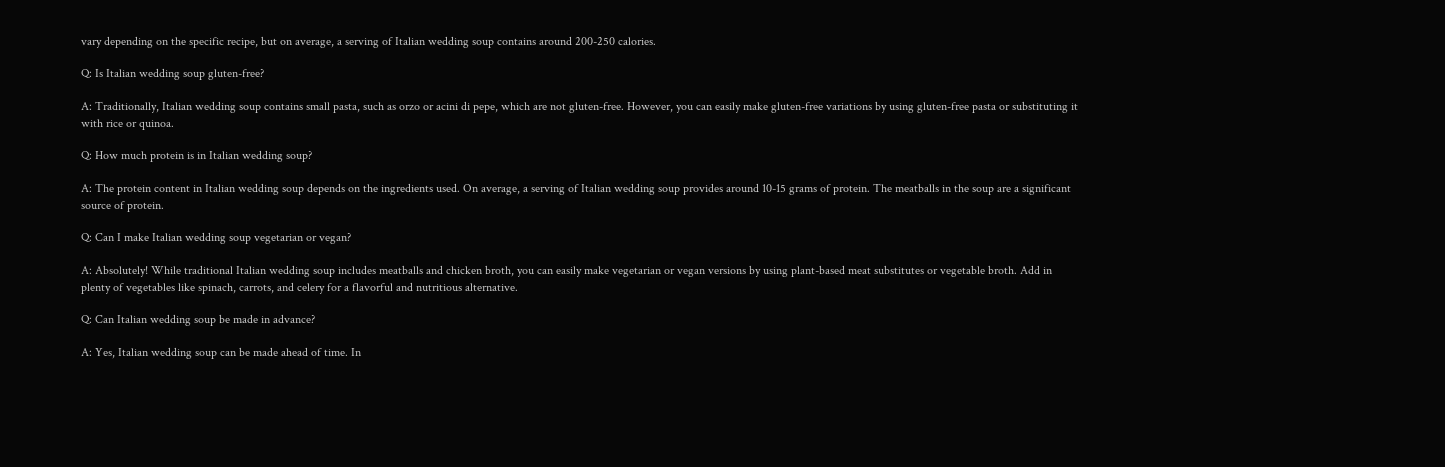vary depending on the specific recipe, but on average, a serving of Italian wedding soup contains around 200-250 calories.

Q: Is Italian wedding soup gluten-free?

A: Traditionally, Italian wedding soup contains small pasta, such as orzo or acini di pepe, which are not gluten-free. However, you can easily make gluten-free variations by using gluten-free pasta or substituting it with rice or quinoa.

Q: How much protein is in Italian wedding soup?

A: The protein content in Italian wedding soup depends on the ingredients used. On average, a serving of Italian wedding soup provides around 10-15 grams of protein. The meatballs in the soup are a significant source of protein.

Q: Can I make Italian wedding soup vegetarian or vegan?

A: Absolutely! While traditional Italian wedding soup includes meatballs and chicken broth, you can easily make vegetarian or vegan versions by using plant-based meat substitutes or vegetable broth. Add in plenty of vegetables like spinach, carrots, and celery for a flavorful and nutritious alternative.

Q: Can Italian wedding soup be made in advance?

A: Yes, Italian wedding soup can be made ahead of time. In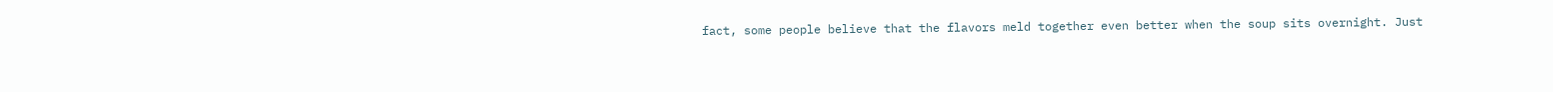fact, some people believe that the flavors meld together even better when the soup sits overnight. Just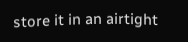store it in an airtight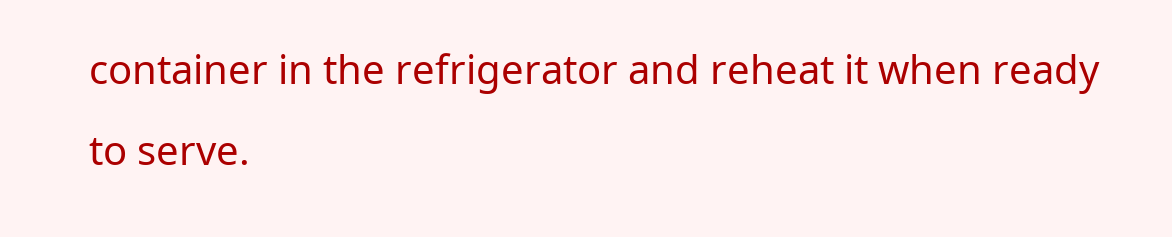container in the refrigerator and reheat it when ready to serve.